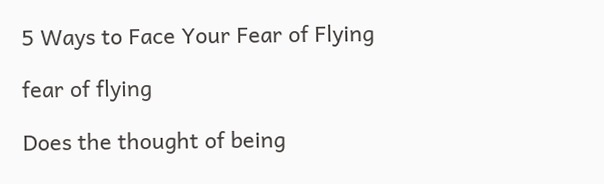5 Ways to Face Your Fear of Flying

fear of flying

Does the thought of being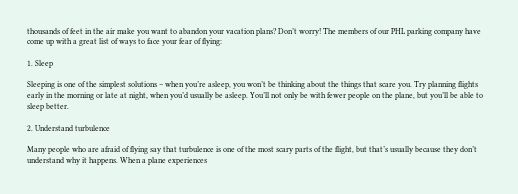thousands of feet in the air make you want to abandon your vacation plans? Don’t worry! The members of our PHL parking company have come up with a great list of ways to face your fear of flying:

1. Sleep

Sleeping is one of the simplest solutions – when you’re asleep, you won’t be thinking about the things that scare you. Try planning flights early in the morning or late at night, when you’d usually be asleep. You’ll not only be with fewer people on the plane, but you’ll be able to sleep better.

2. Understand turbulence

Many people who are afraid of flying say that turbulence is one of the most scary parts of the flight, but that’s usually because they don’t understand why it happens. When a plane experiences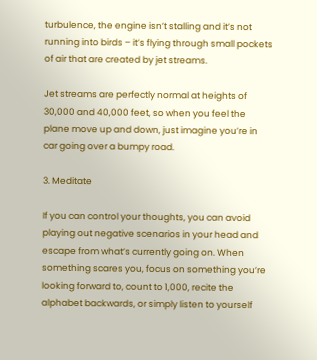turbulence, the engine isn’t stalling and it’s not running into birds – it’s flying through small pockets of air that are created by jet streams.

Jet streams are perfectly normal at heights of 30,000 and 40,000 feet, so when you feel the plane move up and down, just imagine you’re in car going over a bumpy road.

3. Meditate

If you can control your thoughts, you can avoid playing out negative scenarios in your head and escape from what’s currently going on. When something scares you, focus on something you’re looking forward to, count to 1,000, recite the alphabet backwards, or simply listen to yourself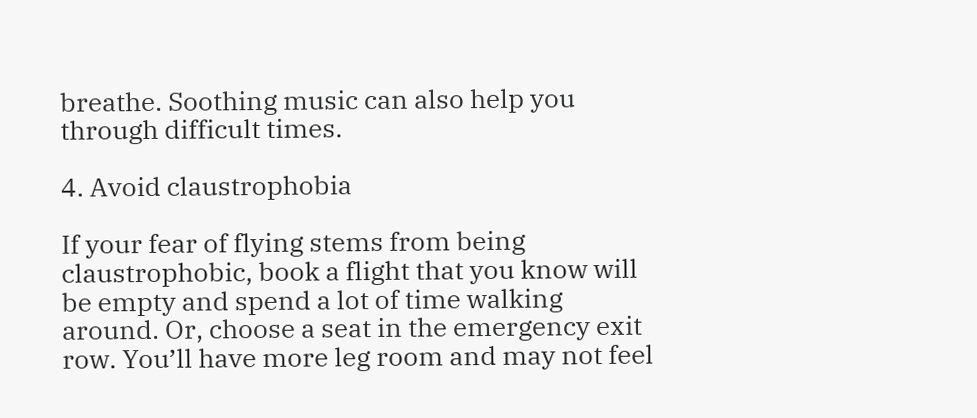breathe. Soothing music can also help you through difficult times.

4. Avoid claustrophobia

If your fear of flying stems from being claustrophobic, book a flight that you know will be empty and spend a lot of time walking around. Or, choose a seat in the emergency exit row. You’ll have more leg room and may not feel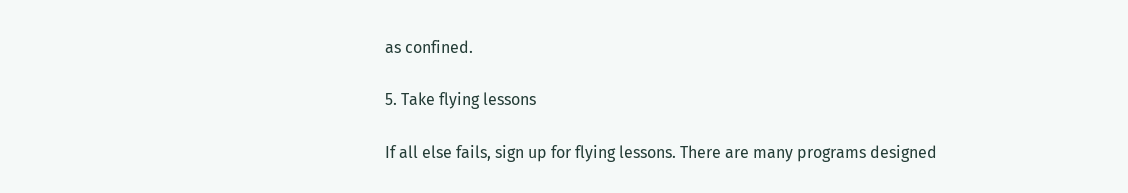as confined.

5. Take flying lessons

If all else fails, sign up for flying lessons. There are many programs designed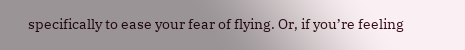specifically to ease your fear of flying. Or, if you’re feeling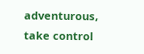adventurous, take control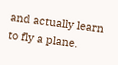and actually learn to fly a plane.